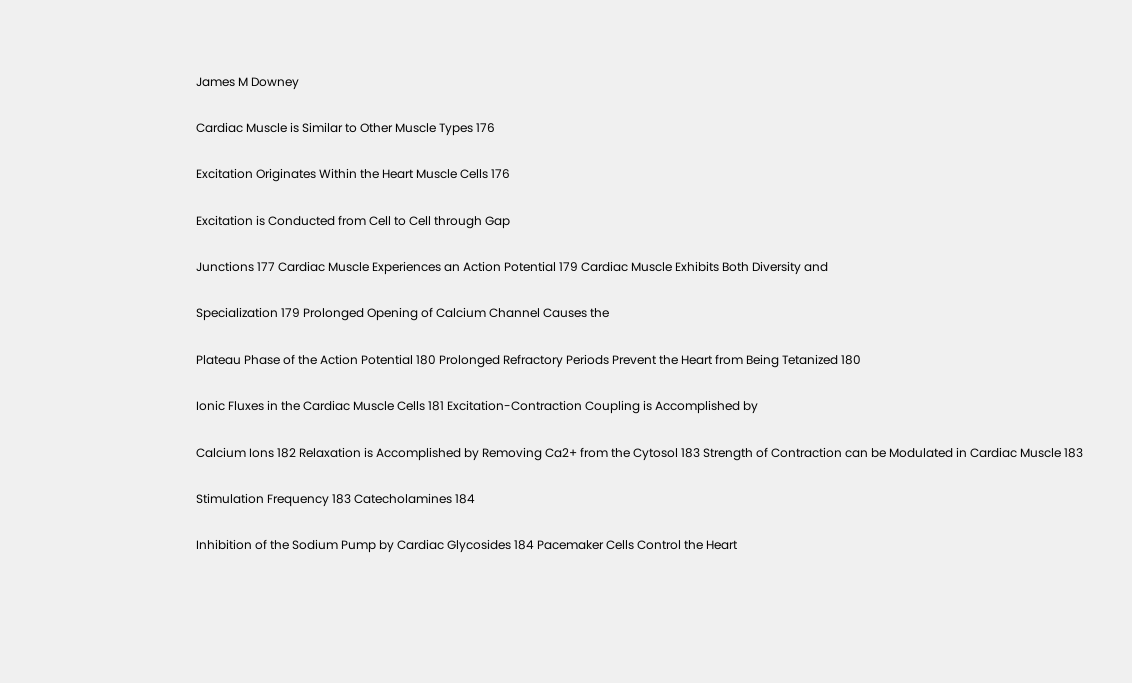James M Downey

Cardiac Muscle is Similar to Other Muscle Types 176

Excitation Originates Within the Heart Muscle Cells 176

Excitation is Conducted from Cell to Cell through Gap

Junctions 177 Cardiac Muscle Experiences an Action Potential 179 Cardiac Muscle Exhibits Both Diversity and

Specialization 179 Prolonged Opening of Calcium Channel Causes the

Plateau Phase of the Action Potential 180 Prolonged Refractory Periods Prevent the Heart from Being Tetanized 180

Ionic Fluxes in the Cardiac Muscle Cells 181 Excitation-Contraction Coupling is Accomplished by

Calcium Ions 182 Relaxation is Accomplished by Removing Ca2+ from the Cytosol 183 Strength of Contraction can be Modulated in Cardiac Muscle 183

Stimulation Frequency 183 Catecholamines 184

Inhibition of the Sodium Pump by Cardiac Glycosides 184 Pacemaker Cells Control the Heart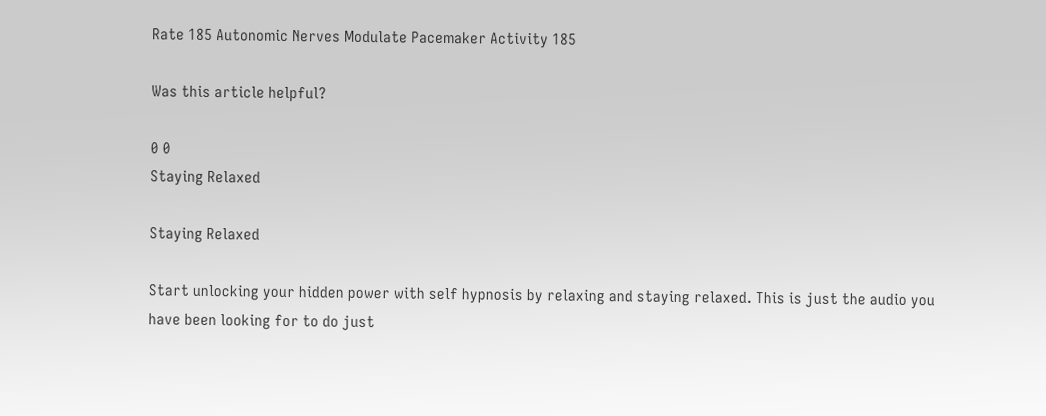Rate 185 Autonomic Nerves Modulate Pacemaker Activity 185

Was this article helpful?

0 0
Staying Relaxed

Staying Relaxed

Start unlocking your hidden power with self hypnosis by relaxing and staying relaxed. This is just the audio you have been looking for to do just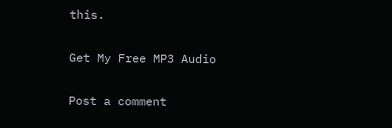this.

Get My Free MP3 Audio

Post a comment